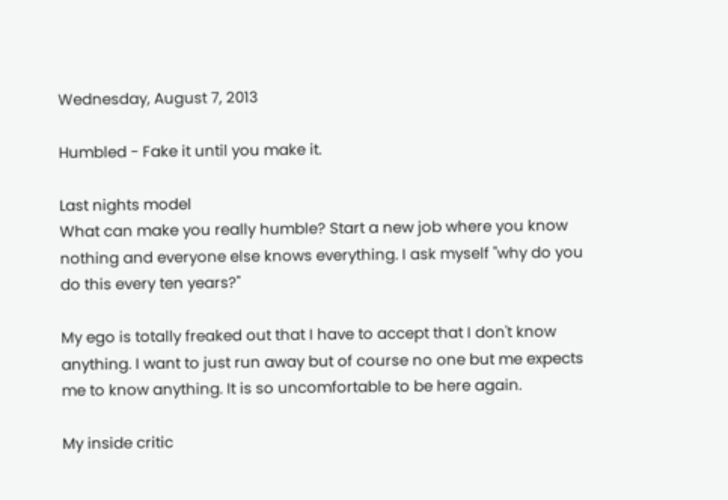Wednesday, August 7, 2013

Humbled - Fake it until you make it.

Last nights model
What can make you really humble? Start a new job where you know nothing and everyone else knows everything. I ask myself "why do you do this every ten years?"

My ego is totally freaked out that I have to accept that I don't know anything. I want to just run away but of course no one but me expects me to know anything. It is so uncomfortable to be here again.

My inside critic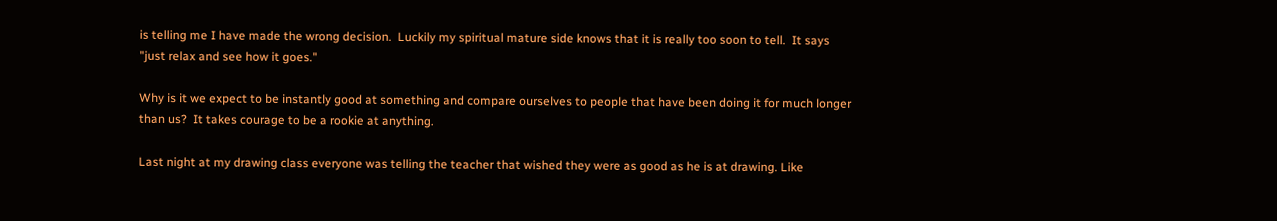is telling me I have made the wrong decision.  Luckily my spiritual mature side knows that it is really too soon to tell.  It says "just relax and see how it goes."

Why is it we expect to be instantly good at something and compare ourselves to people that have been doing it for much longer than us?  It takes courage to be a rookie at anything.

Last night at my drawing class everyone was telling the teacher that wished they were as good as he is at drawing. Like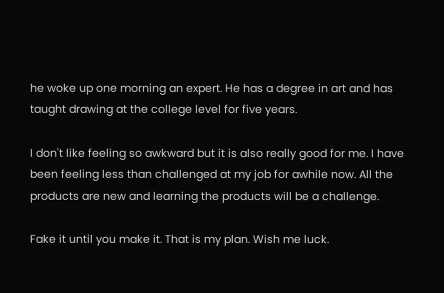he woke up one morning an expert. He has a degree in art and has taught drawing at the college level for five years.

I don't like feeling so awkward but it is also really good for me. I have been feeling less than challenged at my job for awhile now. All the products are new and learning the products will be a challenge.

Fake it until you make it. That is my plan. Wish me luck.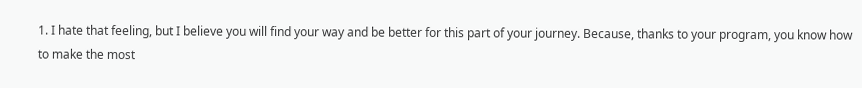1. I hate that feeling, but I believe you will find your way and be better for this part of your journey. Because, thanks to your program, you know how to make the most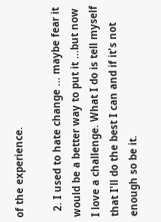of the experience.

  2. I used to hate change ... maybe fear it would be a better way to put it ...but now I love a challenge. What I do is tell myself that I'll do the best I can and if it's not enough so be it.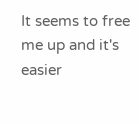It seems to free me up and it's easier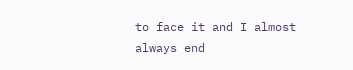to face it and I almost always end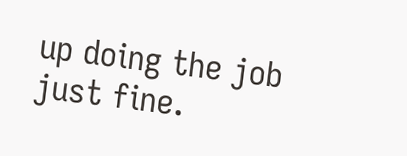up doing the job just fine.